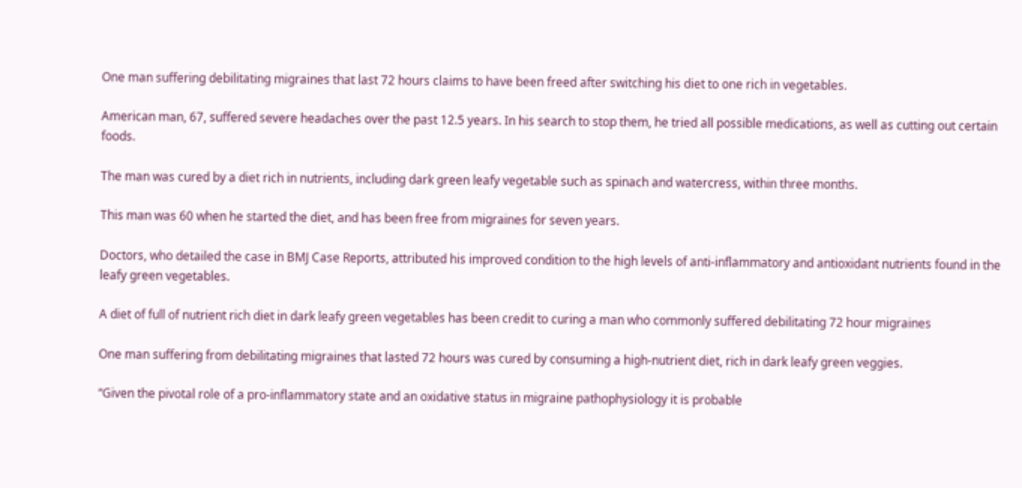One man suffering debilitating migraines that last 72 hours claims to have been freed after switching his diet to one rich in vegetables.

American man, 67, suffered severe headaches over the past 12.5 years. In his search to stop them, he tried all possible medications, as well as cutting out certain foods.

The man was cured by a diet rich in nutrients, including dark green leafy vegetable such as spinach and watercress, within three months.

This man was 60 when he started the diet, and has been free from migraines for seven years.

Doctors, who detailed the case in BMJ Case Reports, attributed his improved condition to the high levels of anti-inflammatory and antioxidant nutrients found in the leafy green vegetables.

A diet of full of nutrient rich diet in dark leafy green vegetables has been credit to curing a man who commonly suffered debilitating 72 hour migraines

One man suffering from debilitating migraines that lasted 72 hours was cured by consuming a high-nutrient diet, rich in dark leafy green veggies.

“Given the pivotal role of a pro-inflammatory state and an oxidative status in migraine pathophysiology it is probable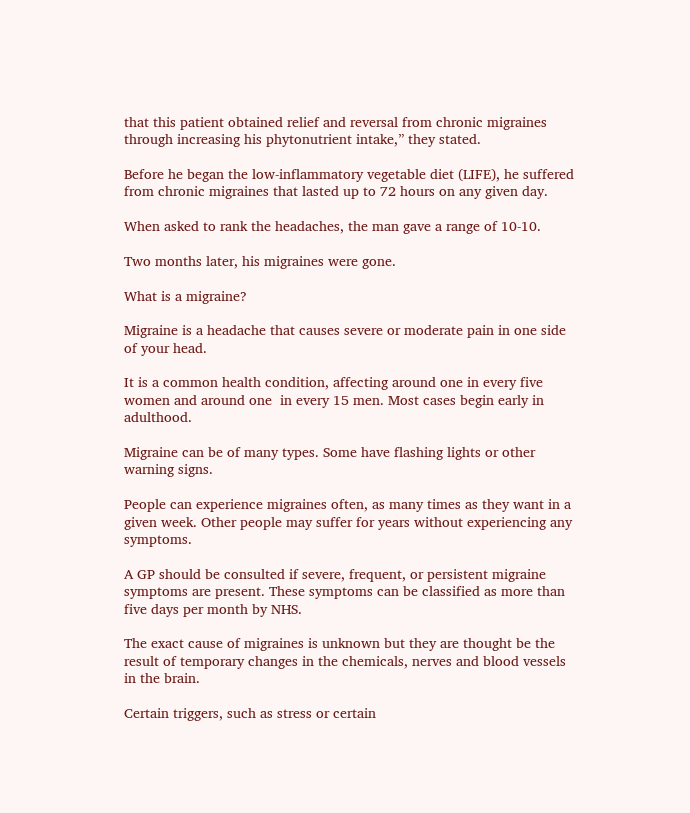that this patient obtained relief and reversal from chronic migraines through increasing his phytonutrient intake,” they stated.

Before he began the low-inflammatory vegetable diet (LIFE), he suffered from chronic migraines that lasted up to 72 hours on any given day.

When asked to rank the headaches, the man gave a range of 10-10.

Two months later, his migraines were gone.

What is a migraine?

Migraine is a headache that causes severe or moderate pain in one side of your head.

It is a common health condition, affecting around one in every five women and around one  in every 15 men. Most cases begin early in adulthood.

Migraine can be of many types. Some have flashing lights or other warning signs.

People can experience migraines often, as many times as they want in a given week. Other people may suffer for years without experiencing any symptoms.

A GP should be consulted if severe, frequent, or persistent migraine symptoms are present. These symptoms can be classified as more than five days per month by NHS.

The exact cause of migraines is unknown but they are thought be the result of temporary changes in the chemicals, nerves and blood vessels in the brain.

Certain triggers, such as stress or certain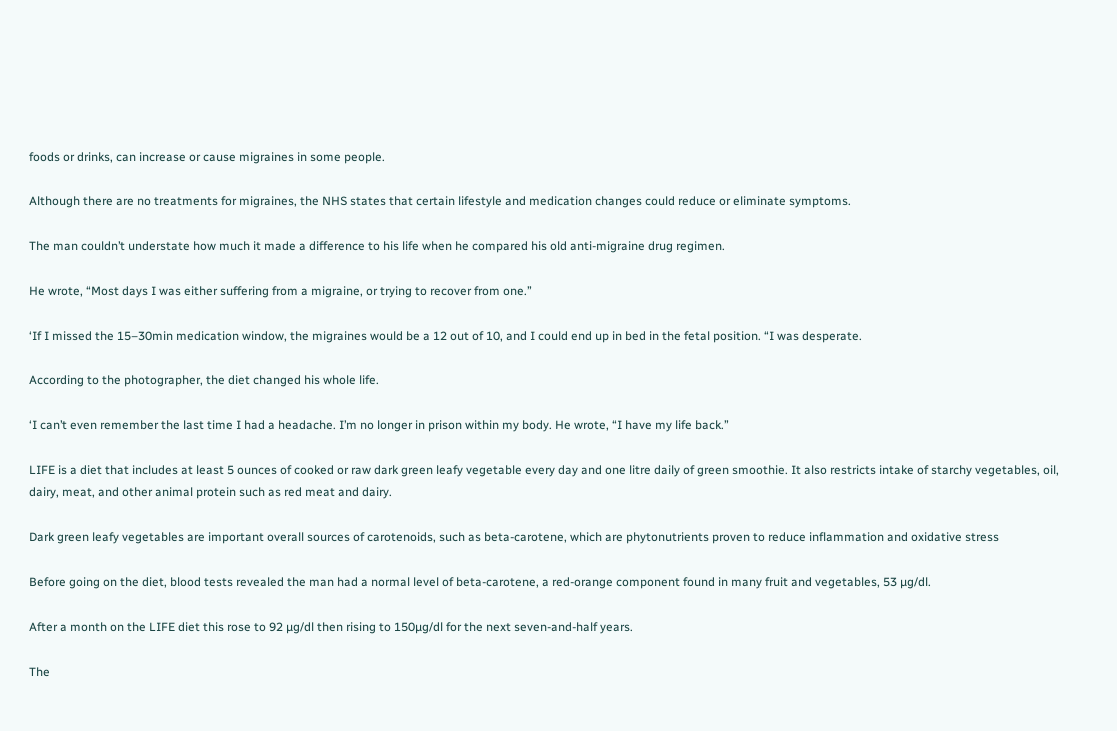foods or drinks, can increase or cause migraines in some people.

Although there are no treatments for migraines, the NHS states that certain lifestyle and medication changes could reduce or eliminate symptoms.

The man couldn’t understate how much it made a difference to his life when he compared his old anti-migraine drug regimen.

He wrote, “Most days I was either suffering from a migraine, or trying to recover from one.”

‘If I missed the 15–30min medication window, the migraines would be a 12 out of 10, and I could end up in bed in the fetal position. “I was desperate.

According to the photographer, the diet changed his whole life.

‘I can’t even remember the last time I had a headache. I’m no longer in prison within my body. He wrote, “I have my life back.”

LIFE is a diet that includes at least 5 ounces of cooked or raw dark green leafy vegetable every day and one litre daily of green smoothie. It also restricts intake of starchy vegetables, oil, dairy, meat, and other animal protein such as red meat and dairy.

Dark green leafy vegetables are important overall sources of carotenoids, such as beta-carotene, which are phytonutrients proven to reduce inflammation and oxidative stress

Before going on the diet, blood tests revealed the man had a normal level of beta-carotene, a red-orange component found in many fruit and vegetables, 53 µg/dl.

After a month on the LIFE diet this rose to 92 µg/dl then rising to 150µg/dl for the next seven-and-half years.

The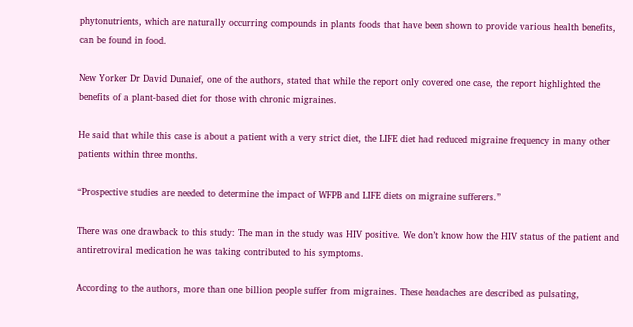phytonutrients, which are naturally occurring compounds in plants foods that have been shown to provide various health benefits, can be found in food.

New Yorker Dr David Dunaief, one of the authors, stated that while the report only covered one case, the report highlighted the benefits of a plant-based diet for those with chronic migraines.

He said that while this case is about a patient with a very strict diet, the LIFE diet had reduced migraine frequency in many other patients within three months.

“Prospective studies are needed to determine the impact of WFPB and LIFE diets on migraine sufferers.”

There was one drawback to this study: The man in the study was HIV positive. We don’t know how the HIV status of the patient and antiretroviral medication he was taking contributed to his symptoms.

According to the authors, more than one billion people suffer from migraines. These headaches are described as pulsating,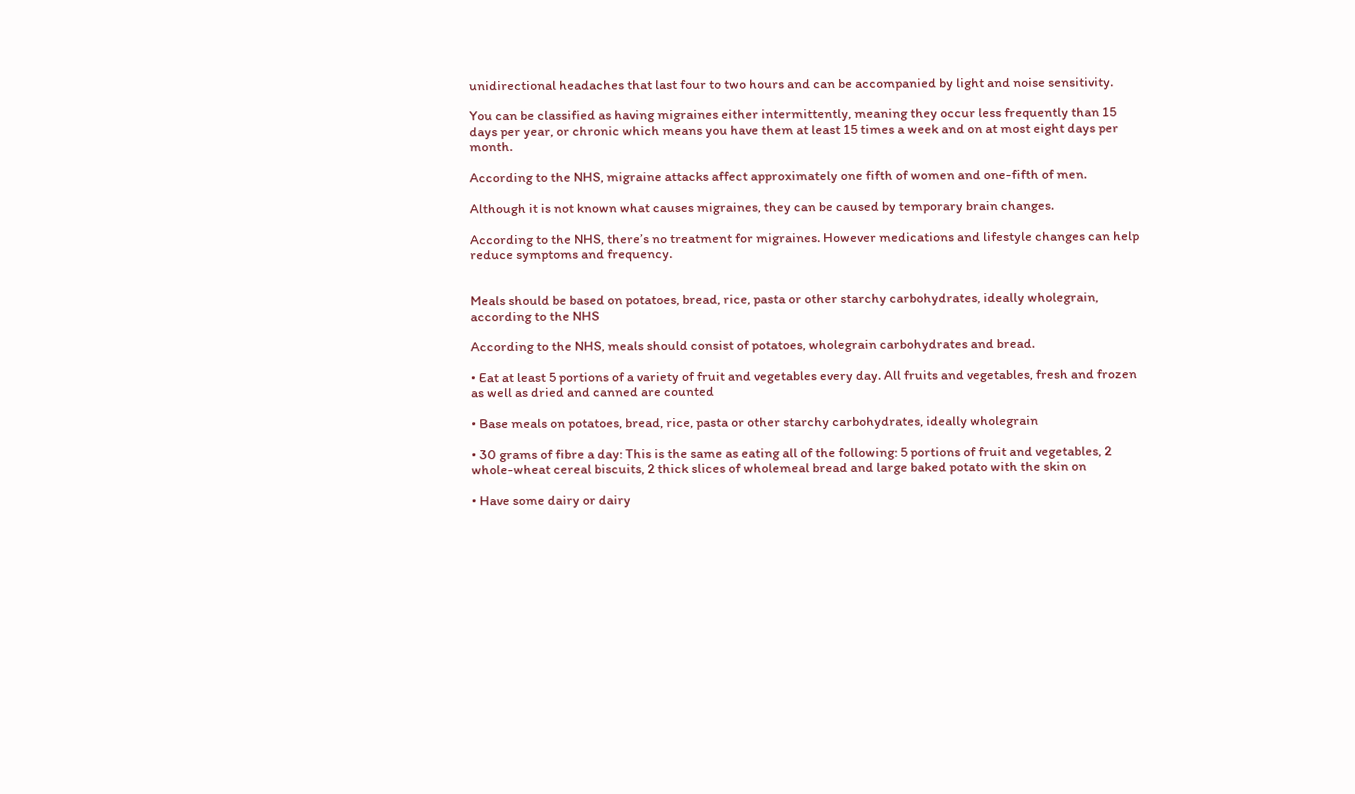unidirectional headaches that last four to two hours and can be accompanied by light and noise sensitivity.

You can be classified as having migraines either intermittently, meaning they occur less frequently than 15 days per year, or chronic which means you have them at least 15 times a week and on at most eight days per month.

According to the NHS, migraine attacks affect approximately one fifth of women and one-fifth of men.

Although it is not known what causes migraines, they can be caused by temporary brain changes.

According to the NHS, there’s no treatment for migraines. However medications and lifestyle changes can help reduce symptoms and frequency.


Meals should be based on potatoes, bread, rice, pasta or other starchy carbohydrates, ideally wholegrain, according to the NHS

According to the NHS, meals should consist of potatoes, wholegrain carbohydrates and bread.

• Eat at least 5 portions of a variety of fruit and vegetables every day. All fruits and vegetables, fresh and frozen as well as dried and canned are counted

• Base meals on potatoes, bread, rice, pasta or other starchy carbohydrates, ideally wholegrain

• 30 grams of fibre a day: This is the same as eating all of the following: 5 portions of fruit and vegetables, 2 whole-wheat cereal biscuits, 2 thick slices of wholemeal bread and large baked potato with the skin on

• Have some dairy or dairy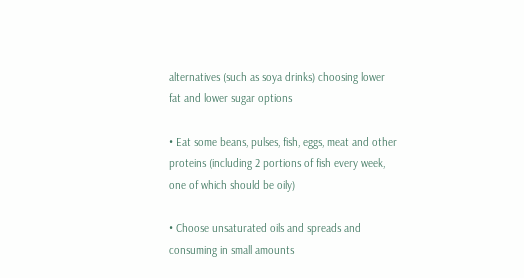alternatives (such as soya drinks) choosing lower fat and lower sugar options

• Eat some beans, pulses, fish, eggs, meat and other proteins (including 2 portions of fish every week, one of which should be oily)

• Choose unsaturated oils and spreads and consuming in small amounts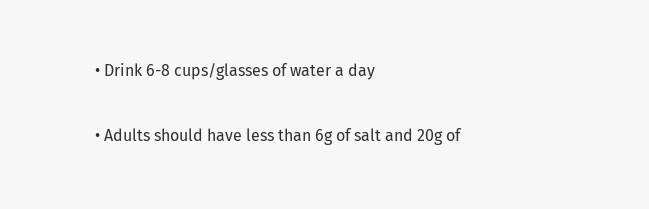• Drink 6-8 cups/glasses of water a day

• Adults should have less than 6g of salt and 20g of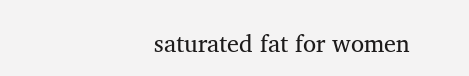saturated fat for women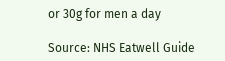or 30g for men a day

Source: NHS Eatwell Guide